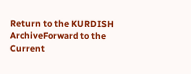Return to the KURDISH ArchiveForward to the Current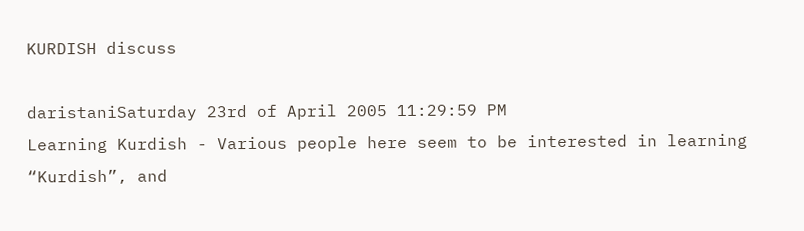KURDISH discuss

daristaniSaturday 23rd of April 2005 11:29:59 PM
Learning Kurdish - Various people here seem to be interested in learning “Kurdish”, and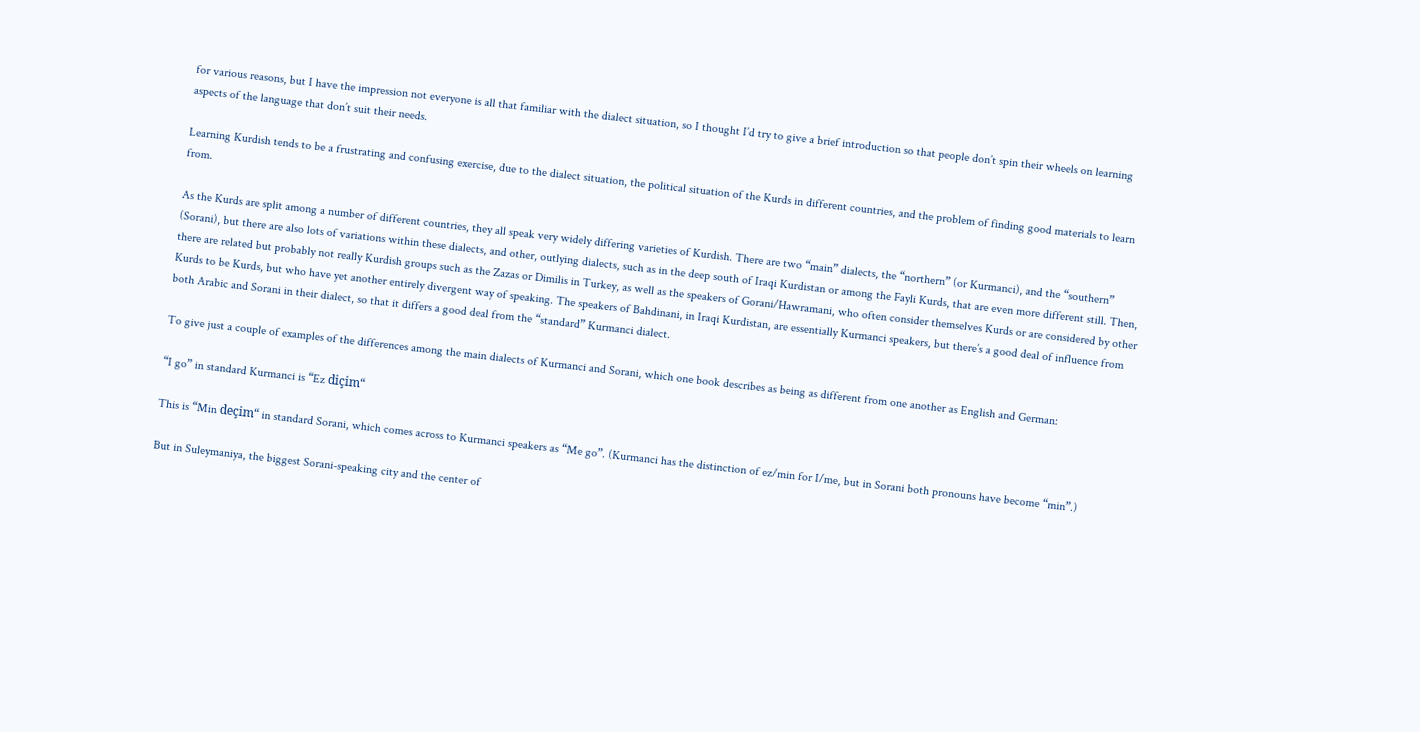for various reasons, but I have the impression not everyone is all that familiar with the dialect situation, so I thought I’d try to give a brief introduction so that people don’t spin their wheels on learning aspects of the language that don’t suit their needs.

Learning Kurdish tends to be a frustrating and confusing exercise, due to the dialect situation, the political situation of the Kurds in different countries, and the problem of finding good materials to learn from.

As the Kurds are split among a number of different countries, they all speak very widely differing varieties of Kurdish. There are two “main” dialects, the “northern” (or Kurmanci), and the “southern” (Sorani), but there are also lots of variations within these dialects, and other, outlying dialects, such as in the deep south of Iraqi Kurdistan or among the Fayli Kurds, that are even more different still. Then, there are related but probably not really Kurdish groups such as the Zazas or Dimilis in Turkey, as well as the speakers of Gorani/Hawramani, who often consider themselves Kurds or are considered by other Kurds to be Kurds, but who have yet another entirely divergent way of speaking. The speakers of Bahdinani, in Iraqi Kurdistan, are essentially Kurmanci speakers, but there’s a good deal of influence from both Arabic and Sorani in their dialect, so that it differs a good deal from the “standard” Kurmanci dialect.

To give just a couple of examples of the differences among the main dialects of Kurmanci and Sorani, which one book describes as being as different from one another as English and German:

“I go” in standard Kurmanci is “Ez diçim“

This is “Min deçim“ in standard Sorani, which comes across to Kurmanci speakers as “Me go”. (Kurmanci has the distinction of ez/min for I/me, but in Sorani both pronouns have become “min”.)

But in Suleymaniya, the biggest Sorani-speaking city and the center of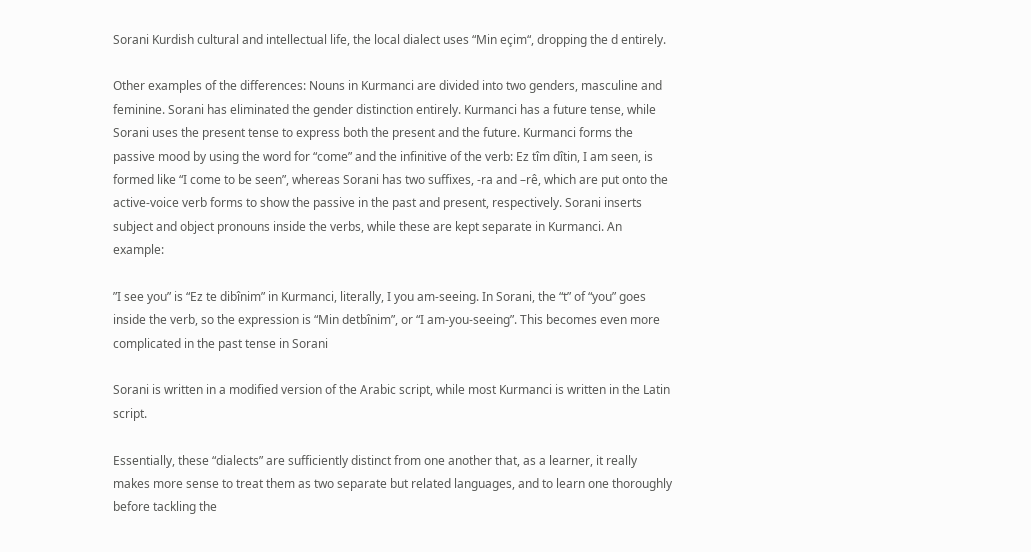Sorani Kurdish cultural and intellectual life, the local dialect uses “Min eçim“, dropping the d entirely.

Other examples of the differences: Nouns in Kurmanci are divided into two genders, masculine and feminine. Sorani has eliminated the gender distinction entirely. Kurmanci has a future tense, while Sorani uses the present tense to express both the present and the future. Kurmanci forms the passive mood by using the word for “come” and the infinitive of the verb: Ez tîm dîtin, I am seen, is formed like “I come to be seen”, whereas Sorani has two suffixes, -ra and –rê, which are put onto the active-voice verb forms to show the passive in the past and present, respectively. Sorani inserts subject and object pronouns inside the verbs, while these are kept separate in Kurmanci. An example:

”I see you” is “Ez te dibînim” in Kurmanci, literally, I you am-seeing. In Sorani, the “t” of “you” goes inside the verb, so the expression is “Min detbînim”, or “I am-you-seeing”. This becomes even more complicated in the past tense in Sorani

Sorani is written in a modified version of the Arabic script, while most Kurmanci is written in the Latin script.

Essentially, these “dialects” are sufficiently distinct from one another that, as a learner, it really makes more sense to treat them as two separate but related languages, and to learn one thoroughly before tackling the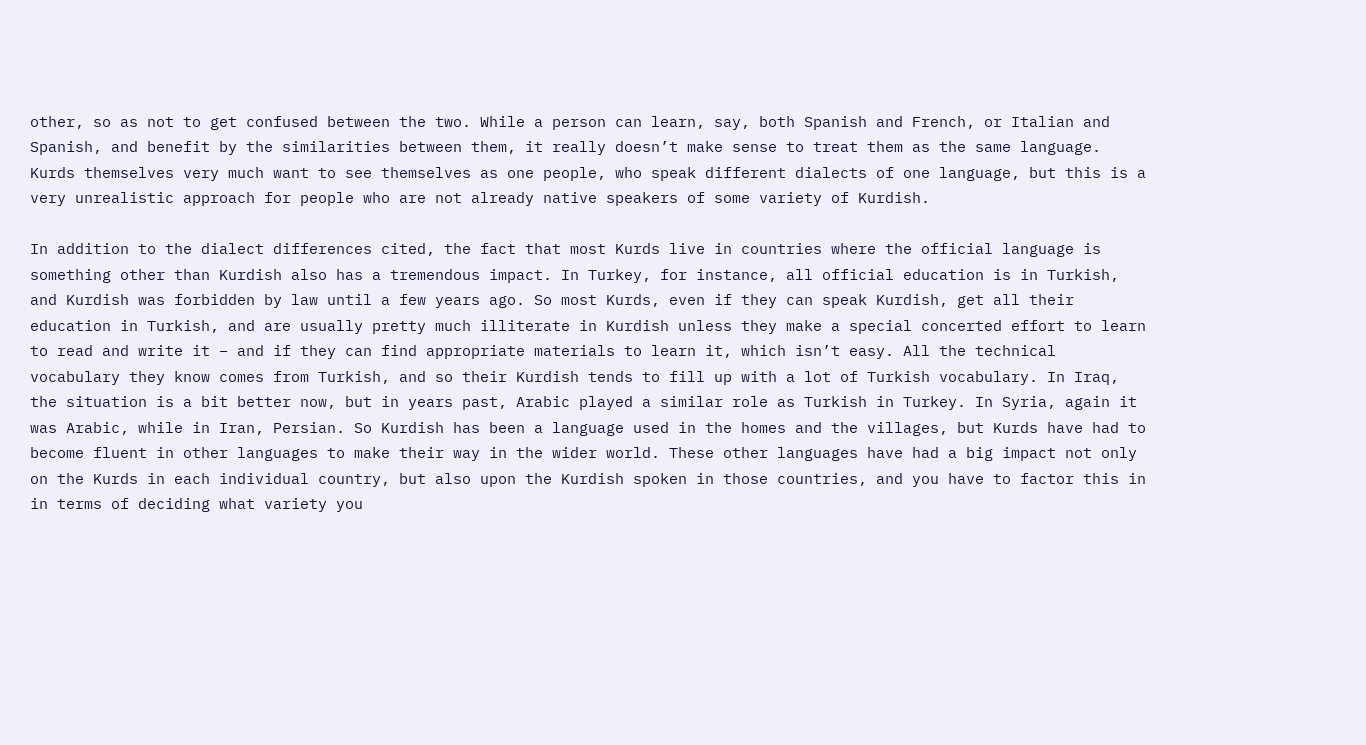other, so as not to get confused between the two. While a person can learn, say, both Spanish and French, or Italian and Spanish, and benefit by the similarities between them, it really doesn’t make sense to treat them as the same language. Kurds themselves very much want to see themselves as one people, who speak different dialects of one language, but this is a very unrealistic approach for people who are not already native speakers of some variety of Kurdish.

In addition to the dialect differences cited, the fact that most Kurds live in countries where the official language is something other than Kurdish also has a tremendous impact. In Turkey, for instance, all official education is in Turkish, and Kurdish was forbidden by law until a few years ago. So most Kurds, even if they can speak Kurdish, get all their education in Turkish, and are usually pretty much illiterate in Kurdish unless they make a special concerted effort to learn to read and write it – and if they can find appropriate materials to learn it, which isn’t easy. All the technical vocabulary they know comes from Turkish, and so their Kurdish tends to fill up with a lot of Turkish vocabulary. In Iraq, the situation is a bit better now, but in years past, Arabic played a similar role as Turkish in Turkey. In Syria, again it was Arabic, while in Iran, Persian. So Kurdish has been a language used in the homes and the villages, but Kurds have had to become fluent in other languages to make their way in the wider world. These other languages have had a big impact not only on the Kurds in each individual country, but also upon the Kurdish spoken in those countries, and you have to factor this in in terms of deciding what variety you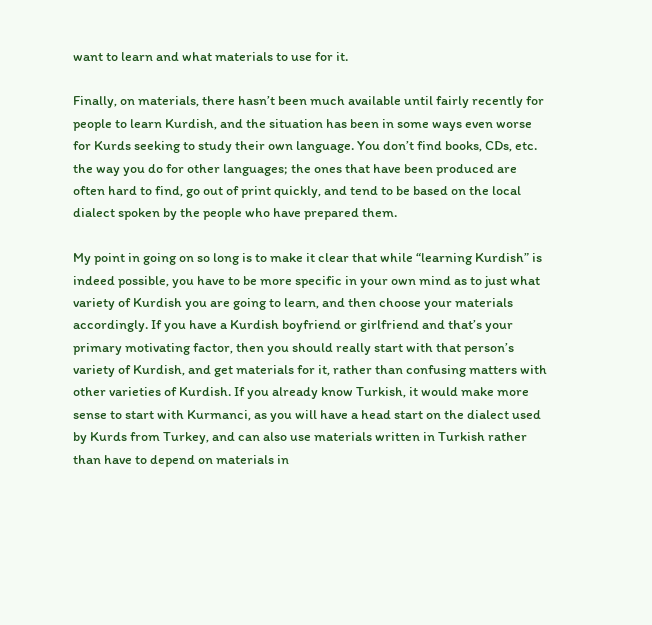want to learn and what materials to use for it.

Finally, on materials, there hasn’t been much available until fairly recently for people to learn Kurdish, and the situation has been in some ways even worse for Kurds seeking to study their own language. You don’t find books, CDs, etc. the way you do for other languages; the ones that have been produced are often hard to find, go out of print quickly, and tend to be based on the local dialect spoken by the people who have prepared them.

My point in going on so long is to make it clear that while “learning Kurdish” is indeed possible, you have to be more specific in your own mind as to just what variety of Kurdish you are going to learn, and then choose your materials accordingly. If you have a Kurdish boyfriend or girlfriend and that’s your primary motivating factor, then you should really start with that person’s variety of Kurdish, and get materials for it, rather than confusing matters with other varieties of Kurdish. If you already know Turkish, it would make more sense to start with Kurmanci, as you will have a head start on the dialect used by Kurds from Turkey, and can also use materials written in Turkish rather than have to depend on materials in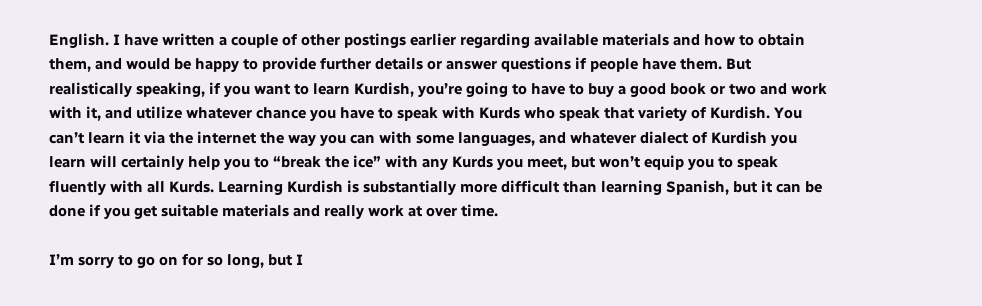English. I have written a couple of other postings earlier regarding available materials and how to obtain them, and would be happy to provide further details or answer questions if people have them. But realistically speaking, if you want to learn Kurdish, you’re going to have to buy a good book or two and work with it, and utilize whatever chance you have to speak with Kurds who speak that variety of Kurdish. You can’t learn it via the internet the way you can with some languages, and whatever dialect of Kurdish you learn will certainly help you to “break the ice” with any Kurds you meet, but won’t equip you to speak fluently with all Kurds. Learning Kurdish is substantially more difficult than learning Spanish, but it can be done if you get suitable materials and really work at over time.

I’m sorry to go on for so long, but I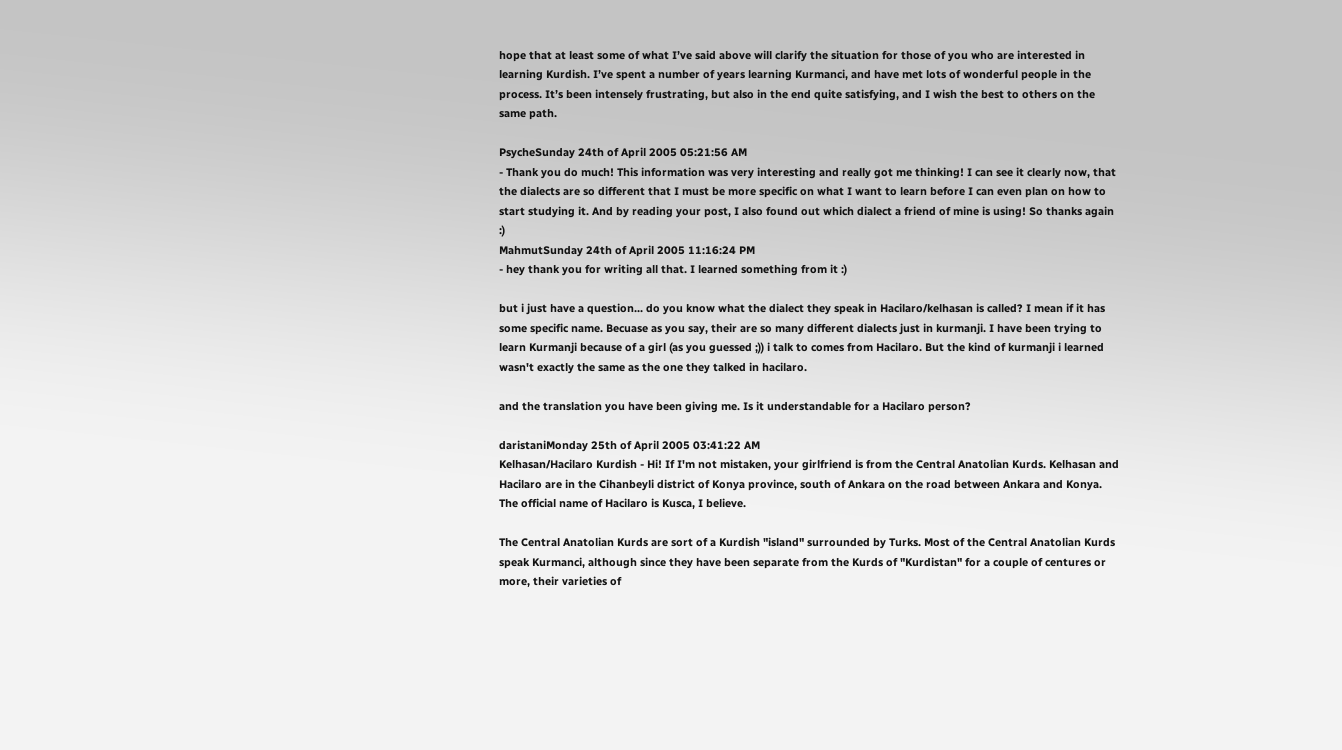hope that at least some of what I’ve said above will clarify the situation for those of you who are interested in learning Kurdish. I’ve spent a number of years learning Kurmanci, and have met lots of wonderful people in the process. It’s been intensely frustrating, but also in the end quite satisfying, and I wish the best to others on the same path.

PsycheSunday 24th of April 2005 05:21:56 AM
- Thank you do much! This information was very interesting and really got me thinking! I can see it clearly now, that the dialects are so different that I must be more specific on what I want to learn before I can even plan on how to start studying it. And by reading your post, I also found out which dialect a friend of mine is using! So thanks again :)
MahmutSunday 24th of April 2005 11:16:24 PM
- hey thank you for writing all that. I learned something from it :)

but i just have a question... do you know what the dialect they speak in Hacilaro/kelhasan is called? I mean if it has some specific name. Becuase as you say, their are so many different dialects just in kurmanji. I have been trying to learn Kurmanji because of a girl (as you guessed ;)) i talk to comes from Hacilaro. But the kind of kurmanji i learned wasn't exactly the same as the one they talked in hacilaro.

and the translation you have been giving me. Is it understandable for a Hacilaro person?

daristaniMonday 25th of April 2005 03:41:22 AM
Kelhasan/Hacilaro Kurdish - Hi! If I'm not mistaken, your girlfriend is from the Central Anatolian Kurds. Kelhasan and Hacilaro are in the Cihanbeyli district of Konya province, south of Ankara on the road between Ankara and Konya. The official name of Hacilaro is Kusca, I believe.

The Central Anatolian Kurds are sort of a Kurdish "island" surrounded by Turks. Most of the Central Anatolian Kurds speak Kurmanci, although since they have been separate from the Kurds of "Kurdistan" for a couple of centures or more, their varieties of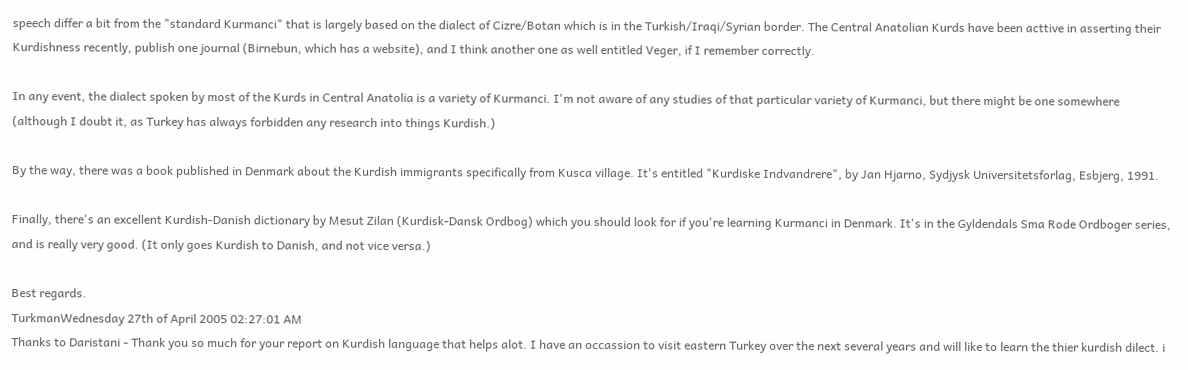speech differ a bit from the "standard Kurmanci" that is largely based on the dialect of Cizre/Botan which is in the Turkish/Iraqi/Syrian border. The Central Anatolian Kurds have been acttive in asserting their Kurdishness recently, publish one journal (Birnebun, which has a website), and I think another one as well entitled Veger, if I remember correctly.

In any event, the dialect spoken by most of the Kurds in Central Anatolia is a variety of Kurmanci. I'm not aware of any studies of that particular variety of Kurmanci, but there might be one somewhere (although I doubt it, as Turkey has always forbidden any research into things Kurdish.)

By the way, there was a book published in Denmark about the Kurdish immigrants specifically from Kusca village. It's entitled "Kurdiske Indvandrere", by Jan Hjarno, Sydjysk Universitetsforlag, Esbjerg, 1991.

Finally, there's an excellent Kurdish-Danish dictionary by Mesut Zilan (Kurdisk-Dansk Ordbog) which you should look for if you're learning Kurmanci in Denmark. It's in the Gyldendals Sma Rode Ordboger series, and is really very good. (It only goes Kurdish to Danish, and not vice versa.)

Best regards.
TurkmanWednesday 27th of April 2005 02:27:01 AM
Thanks to Daristani - Thank you so much for your report on Kurdish language that helps alot. I have an occassion to visit eastern Turkey over the next several years and will like to learn the thier kurdish dilect. i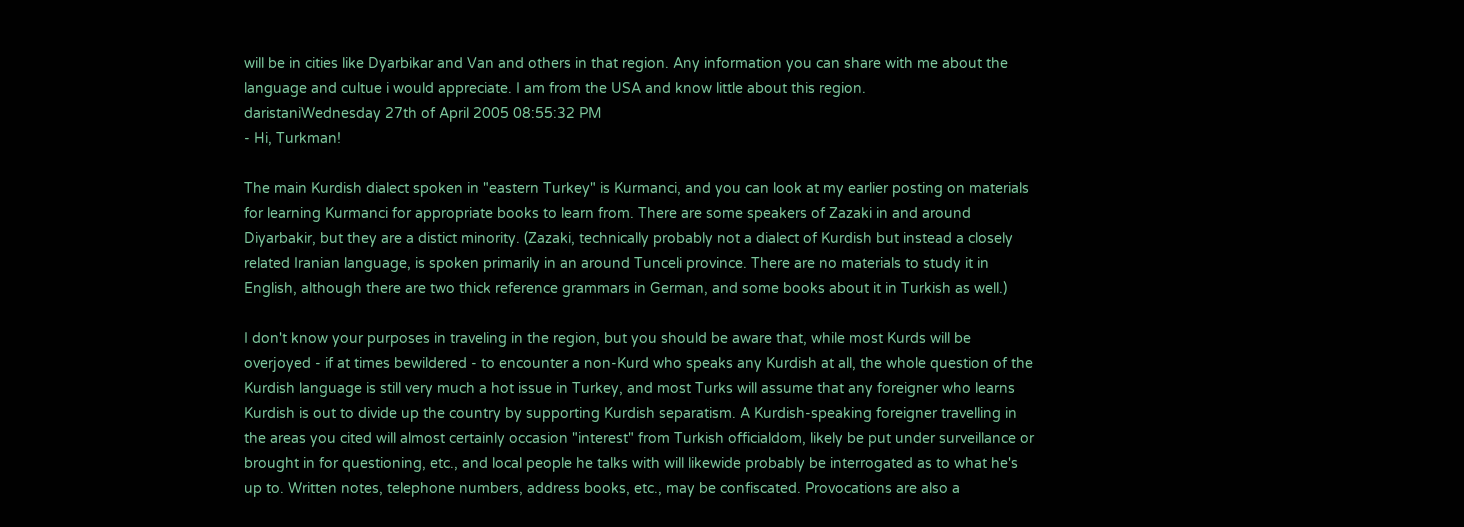will be in cities like Dyarbikar and Van and others in that region. Any information you can share with me about the language and cultue i would appreciate. I am from the USA and know little about this region.
daristaniWednesday 27th of April 2005 08:55:32 PM
- Hi, Turkman!

The main Kurdish dialect spoken in "eastern Turkey" is Kurmanci, and you can look at my earlier posting on materials for learning Kurmanci for appropriate books to learn from. There are some speakers of Zazaki in and around Diyarbakir, but they are a distict minority. (Zazaki, technically probably not a dialect of Kurdish but instead a closely related Iranian language, is spoken primarily in an around Tunceli province. There are no materials to study it in English, although there are two thick reference grammars in German, and some books about it in Turkish as well.)

I don't know your purposes in traveling in the region, but you should be aware that, while most Kurds will be overjoyed - if at times bewildered - to encounter a non-Kurd who speaks any Kurdish at all, the whole question of the Kurdish language is still very much a hot issue in Turkey, and most Turks will assume that any foreigner who learns Kurdish is out to divide up the country by supporting Kurdish separatism. A Kurdish-speaking foreigner travelling in the areas you cited will almost certainly occasion "interest" from Turkish officialdom, likely be put under surveillance or brought in for questioning, etc., and local people he talks with will likewide probably be interrogated as to what he's up to. Written notes, telephone numbers, address books, etc., may be confiscated. Provocations are also a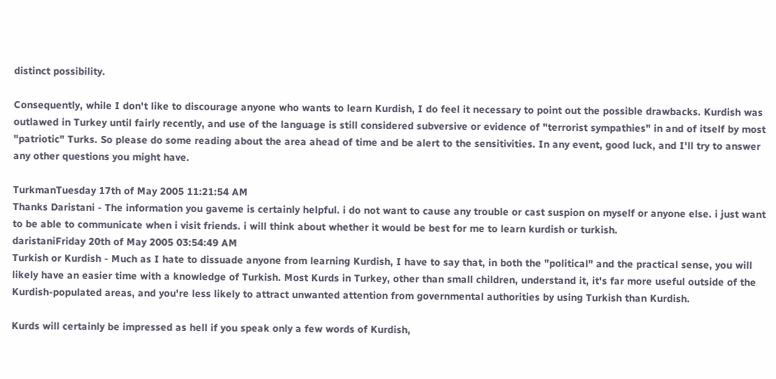distinct possibility.

Consequently, while I don't like to discourage anyone who wants to learn Kurdish, I do feel it necessary to point out the possible drawbacks. Kurdish was outlawed in Turkey until fairly recently, and use of the language is still considered subversive or evidence of "terrorist sympathies" in and of itself by most "patriotic" Turks. So please do some reading about the area ahead of time and be alert to the sensitivities. In any event, good luck, and I'll try to answer any other questions you might have.

TurkmanTuesday 17th of May 2005 11:21:54 AM
Thanks Daristani - The information you gaveme is certainly helpful. i do not want to cause any trouble or cast suspion on myself or anyone else. i just want to be able to communicate when i visit friends. i will think about whether it would be best for me to learn kurdish or turkish.
daristaniFriday 20th of May 2005 03:54:49 AM
Turkish or Kurdish - Much as I hate to dissuade anyone from learning Kurdish, I have to say that, in both the "political" and the practical sense, you will likely have an easier time with a knowledge of Turkish. Most Kurds in Turkey, other than small children, understand it, it's far more useful outside of the Kurdish-populated areas, and you're less likely to attract unwanted attention from governmental authorities by using Turkish than Kurdish.

Kurds will certainly be impressed as hell if you speak only a few words of Kurdish,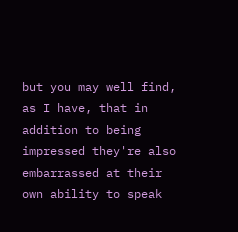but you may well find, as I have, that in addition to being impressed they're also embarrassed at their own ability to speak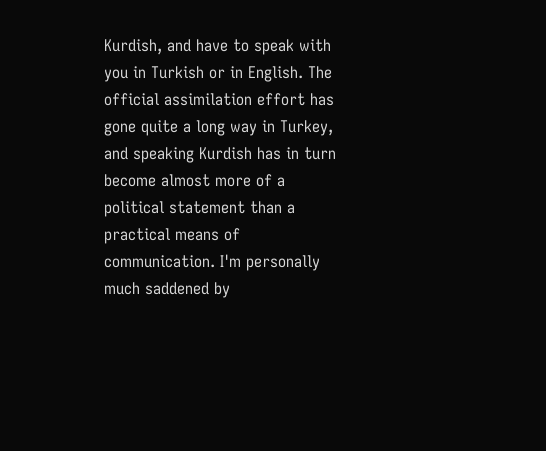Kurdish, and have to speak with you in Turkish or in English. The official assimilation effort has gone quite a long way in Turkey, and speaking Kurdish has in turn become almost more of a political statement than a practical means of communication. I'm personally much saddened by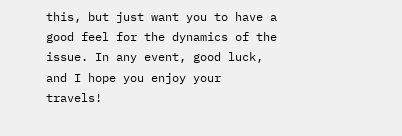this, but just want you to have a good feel for the dynamics of the issue. In any event, good luck, and I hope you enjoy your travels!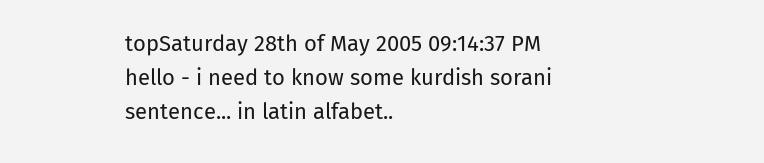topSaturday 28th of May 2005 09:14:37 PM
hello - i need to know some kurdish sorani sentence... in latin alfabet..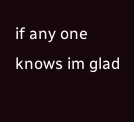if any one knows im glad